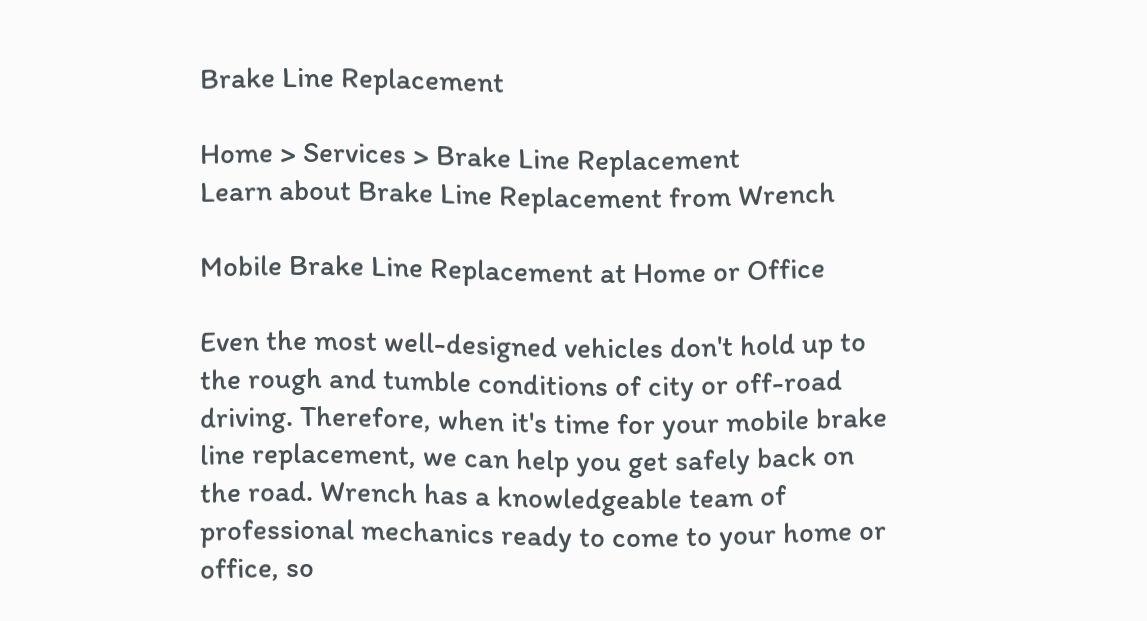Brake Line Replacement

Home > Services > Brake Line Replacement
Learn about Brake Line Replacement from Wrench

Mobile Brake Line Replacement at Home or Office

Even the most well-designed vehicles don't hold up to the rough and tumble conditions of city or off-road driving. Therefore, when it's time for your mobile brake line replacement, we can help you get safely back on the road. Wrench has a knowledgeable team of professional mechanics ready to come to your home or office, so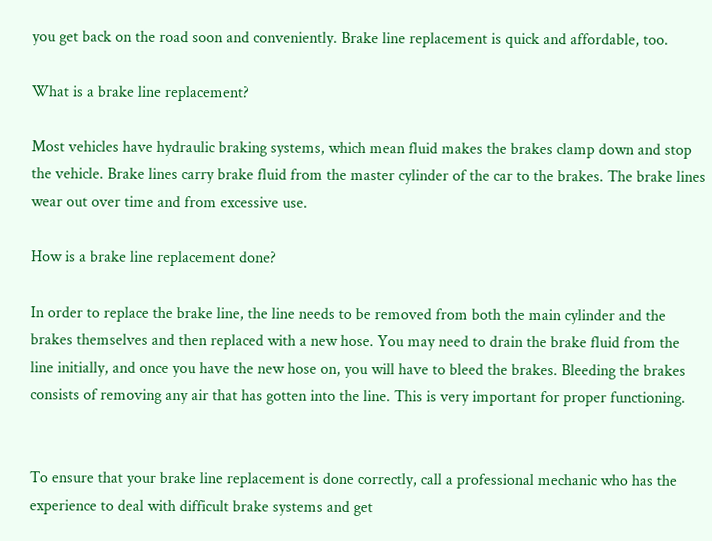you get back on the road soon and conveniently. Brake line replacement is quick and affordable, too.

What is a brake line replacement?

Most vehicles have hydraulic braking systems, which mean fluid makes the brakes clamp down and stop the vehicle. Brake lines carry brake fluid from the master cylinder of the car to the brakes. The brake lines wear out over time and from excessive use.

How is a brake line replacement done?

In order to replace the brake line, the line needs to be removed from both the main cylinder and the brakes themselves and then replaced with a new hose. You may need to drain the brake fluid from the line initially, and once you have the new hose on, you will have to bleed the brakes. Bleeding the brakes consists of removing any air that has gotten into the line. This is very important for proper functioning.


To ensure that your brake line replacement is done correctly, call a professional mechanic who has the experience to deal with difficult brake systems and get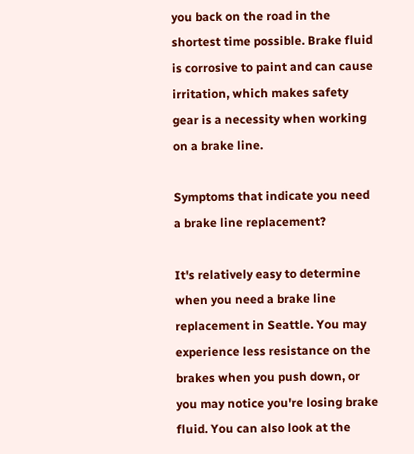you back on the road in the shortest time possible. Brake fluid is corrosive to paint and can cause irritation, which makes safety gear is a necessity when working on a brake line.

Symptoms that indicate you need a brake line replacement?

It's relatively easy to determine when you need a brake line replacement in Seattle. You may experience less resistance on the brakes when you push down, or you may notice you're losing brake fluid. You can also look at the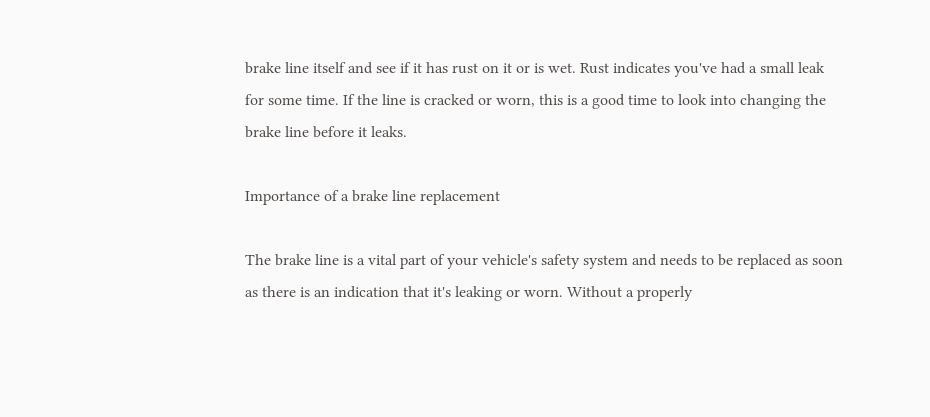brake line itself and see if it has rust on it or is wet. Rust indicates you've had a small leak for some time. If the line is cracked or worn, this is a good time to look into changing the brake line before it leaks.

Importance of a brake line replacement

The brake line is a vital part of your vehicle's safety system and needs to be replaced as soon as there is an indication that it's leaking or worn. Without a properly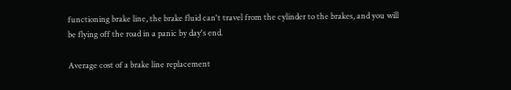functioning brake line, the brake fluid can't travel from the cylinder to the brakes, and you will be flying off the road in a panic by day's end.

Average cost of a brake line replacement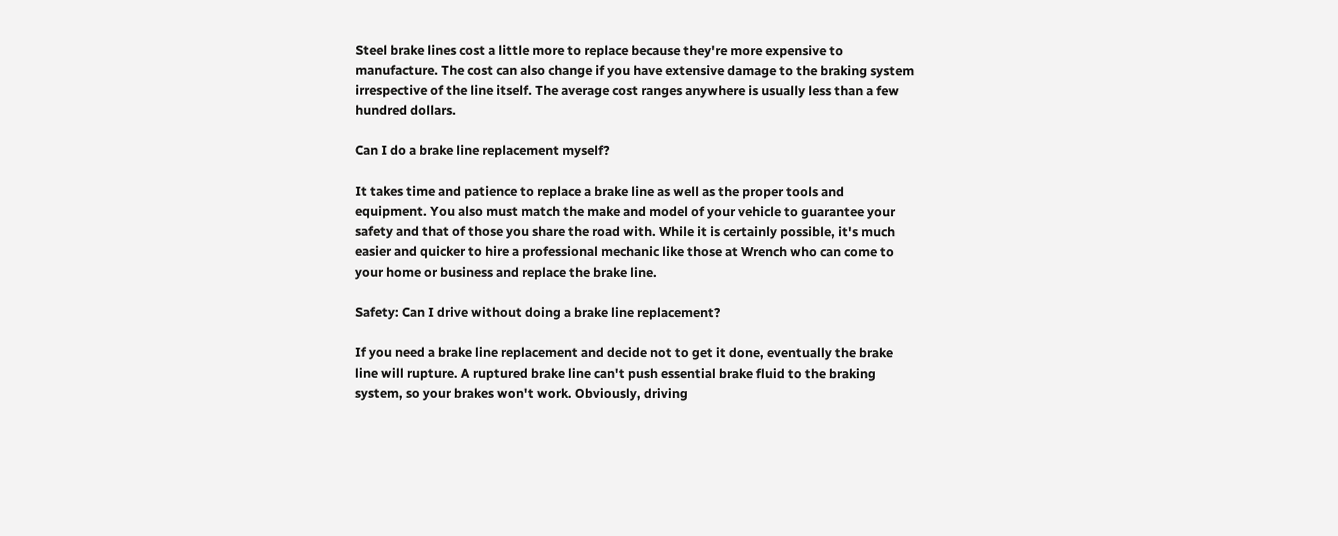Steel brake lines cost a little more to replace because they're more expensive to manufacture. The cost can also change if you have extensive damage to the braking system irrespective of the line itself. The average cost ranges anywhere is usually less than a few hundred dollars.

Can I do a brake line replacement myself?

It takes time and patience to replace a brake line as well as the proper tools and equipment. You also must match the make and model of your vehicle to guarantee your safety and that of those you share the road with. While it is certainly possible, it's much easier and quicker to hire a professional mechanic like those at Wrench who can come to your home or business and replace the brake line.

Safety: Can I drive without doing a brake line replacement?

If you need a brake line replacement and decide not to get it done, eventually the brake line will rupture. A ruptured brake line can't push essential brake fluid to the braking system, so your brakes won't work. Obviously, driving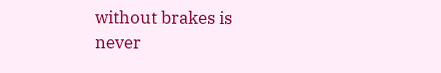without brakes is never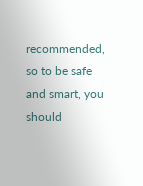recommended, so to be safe and smart, you should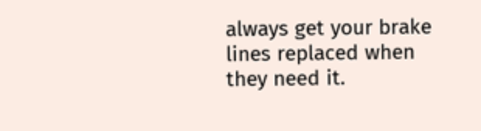always get your brake lines replaced when they need it.